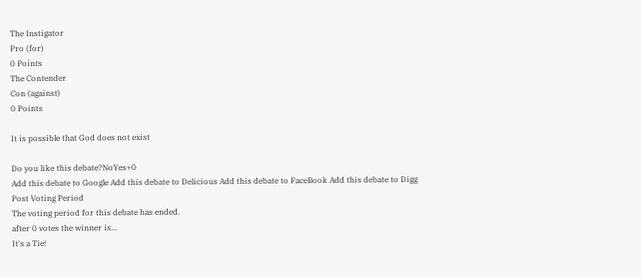The Instigator
Pro (for)
0 Points
The Contender
Con (against)
0 Points

It is possible that God does not exist

Do you like this debate?NoYes+0
Add this debate to Google Add this debate to Delicious Add this debate to FaceBook Add this debate to Digg
Post Voting Period
The voting period for this debate has ended.
after 0 votes the winner is...
It's a Tie!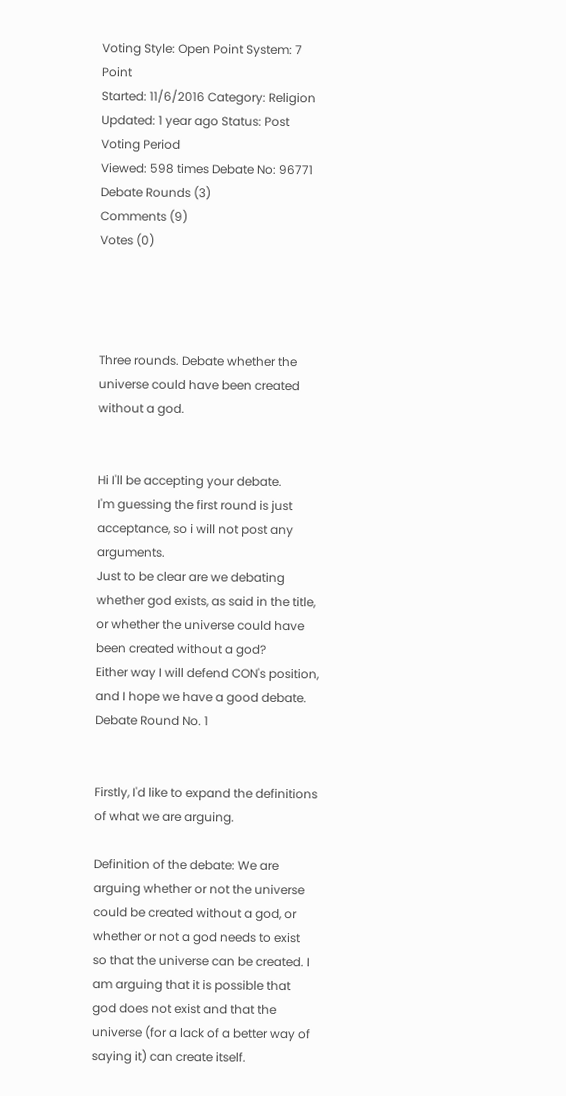Voting Style: Open Point System: 7 Point
Started: 11/6/2016 Category: Religion
Updated: 1 year ago Status: Post Voting Period
Viewed: 598 times Debate No: 96771
Debate Rounds (3)
Comments (9)
Votes (0)




Three rounds. Debate whether the universe could have been created without a god.


Hi I'll be accepting your debate.
I'm guessing the first round is just acceptance, so i will not post any arguments.
Just to be clear are we debating whether god exists, as said in the title, or whether the universe could have been created without a god?
Either way I will defend CON's position, and I hope we have a good debate.
Debate Round No. 1


Firstly, I'd like to expand the definitions of what we are arguing.

Definition of the debate: We are arguing whether or not the universe could be created without a god, or whether or not a god needs to exist so that the universe can be created. I am arguing that it is possible that god does not exist and that the universe (for a lack of a better way of saying it) can create itself.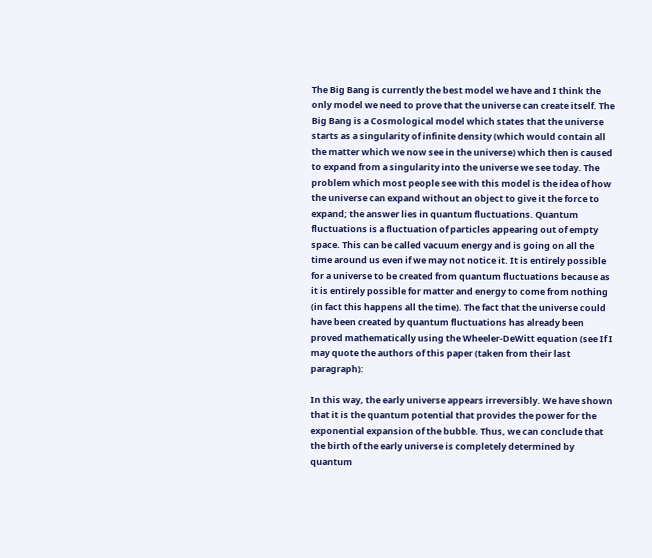The Big Bang is currently the best model we have and I think the only model we need to prove that the universe can create itself. The Big Bang is a Cosmological model which states that the universe starts as a singularity of infinite density (which would contain all the matter which we now see in the universe) which then is caused to expand from a singularity into the universe we see today. The problem which most people see with this model is the idea of how the universe can expand without an object to give it the force to expand; the answer lies in quantum fluctuations. Quantum fluctuations is a fluctuation of particles appearing out of empty space. This can be called vacuum energy and is going on all the time around us even if we may not notice it. It is entirely possible for a universe to be created from quantum fluctuations because as it is entirely possible for matter and energy to come from nothing (in fact this happens all the time). The fact that the universe could have been created by quantum fluctuations has already been proved mathematically using the Wheeler-DeWitt equation (see If I may quote the authors of this paper (taken from their last paragraph):

In this way, the early universe appears irreversibly. We have shown that it is the quantum potential that provides the power for the exponential expansion of the bubble. Thus, we can conclude that the birth of the early universe is completely determined by quantum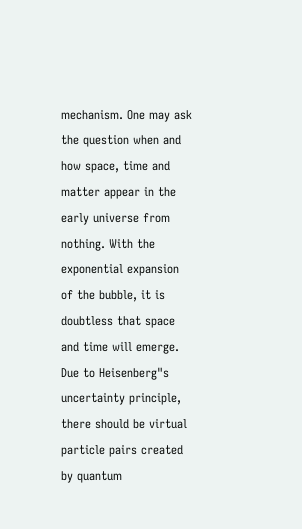mechanism. One may ask the question when and how space, time and matter appear in the early universe from nothing. With the exponential expansion of the bubble, it is doubtless that space and time will emerge. Due to Heisenberg"s uncertainty principle, there should be virtual particle pairs created by quantum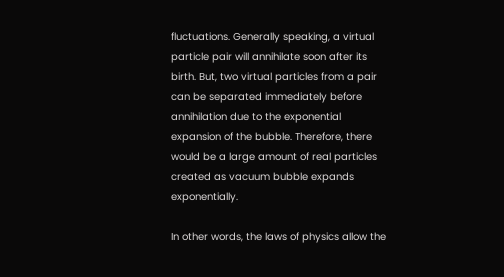fluctuations. Generally speaking, a virtual particle pair will annihilate soon after its birth. But, two virtual particles from a pair can be separated immediately before annihilation due to the exponential expansion of the bubble. Therefore, there would be a large amount of real particles created as vacuum bubble expands exponentially.

In other words, the laws of physics allow the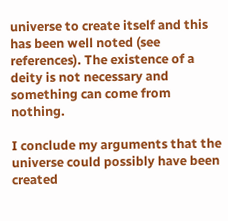universe to create itself and this has been well noted (see references). The existence of a deity is not necessary and something can come from nothing.

I conclude my arguments that the universe could possibly have been created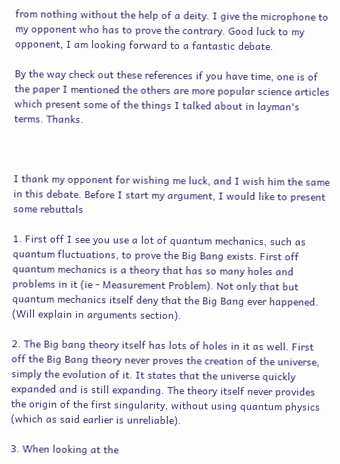from nothing without the help of a deity. I give the microphone to my opponent who has to prove the contrary. Good luck to my opponent, I am looking forward to a fantastic debate.

By the way check out these references if you have time, one is of the paper I mentioned the others are more popular science articles which present some of the things I talked about in layman's terms. Thanks.



I thank my opponent for wishing me luck, and I wish him the same in this debate. Before I start my argument, I would like to present some rebuttals

1. First off I see you use a lot of quantum mechanics, such as quantum fluctuations, to prove the Big Bang exists. First off quantum mechanics is a theory that has so many holes and problems in it (ie - Measurement Problem). Not only that but quantum mechanics itself deny that the Big Bang ever happened. (Will explain in arguments section).

2. The Big bang theory itself has lots of holes in it as well. First off the Big Bang theory never proves the creation of the universe, simply the evolution of it. It states that the universe quickly expanded and is still expanding. The theory itself never provides the origin of the first singularity, without using quantum physics (which as said earlier is unreliable).

3. When looking at the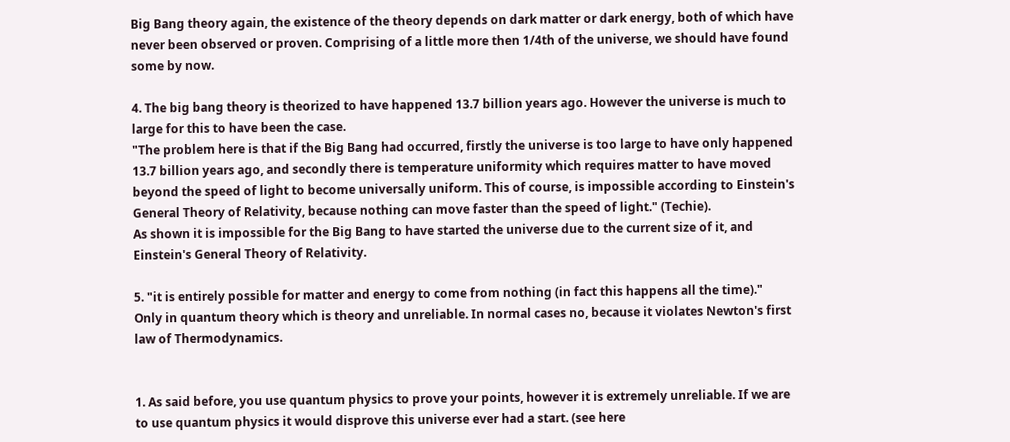Big Bang theory again, the existence of the theory depends on dark matter or dark energy, both of which have never been observed or proven. Comprising of a little more then 1/4th of the universe, we should have found some by now.

4. The big bang theory is theorized to have happened 13.7 billion years ago. However the universe is much to large for this to have been the case.
"The problem here is that if the Big Bang had occurred, firstly the universe is too large to have only happened 13.7 billion years ago, and secondly there is temperature uniformity which requires matter to have moved beyond the speed of light to become universally uniform. This of course, is impossible according to Einstein's General Theory of Relativity, because nothing can move faster than the speed of light." (Techie).
As shown it is impossible for the Big Bang to have started the universe due to the current size of it, and Einstein's General Theory of Relativity.

5. "it is entirely possible for matter and energy to come from nothing (in fact this happens all the time)."
Only in quantum theory which is theory and unreliable. In normal cases no, because it violates Newton's first law of Thermodynamics.


1. As said before, you use quantum physics to prove your points, however it is extremely unreliable. If we are to use quantum physics it would disprove this universe ever had a start. (see here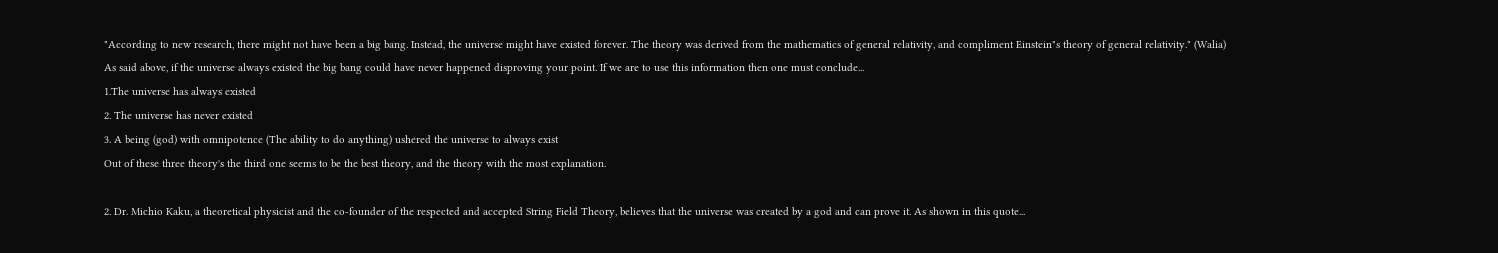"According to new research, there might not have been a big bang. Instead, the universe might have existed forever. The theory was derived from the mathematics of general relativity, and compliment Einstein"s theory of general relativity." (Walia)
As said above, if the universe always existed the big bang could have never happened disproving your point. If we are to use this information then one must conclude...
1.The universe has always existed
2. The universe has never existed
3. A being (god) with omnipotence (The ability to do anything) ushered the universe to always exist
Out of these three theory's the third one seems to be the best theory, and the theory with the most explanation.

2. Dr. Michio Kaku, a theoretical physicist and the co-founder of the respected and accepted String Field Theory, believes that the universe was created by a god and can prove it. As shown in this quote...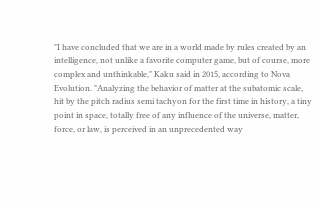"I have concluded that we are in a world made by rules created by an intelligence, not unlike a favorite computer game, but of course, more complex and unthinkable," Kaku said in 2015, according to Nova Evolution. "Analyzing the behavior of matter at the subatomic scale, hit by the pitch radius semi tachyon for the first time in history, a tiny point in space, totally free of any influence of the universe, matter, force, or law, is perceived in an unprecedented way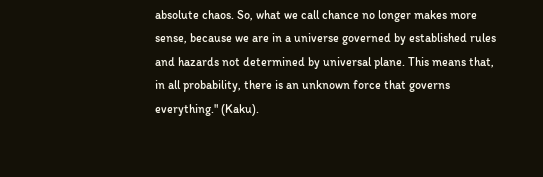absolute chaos. So, what we call chance no longer makes more sense, because we are in a universe governed by established rules and hazards not determined by universal plane. This means that, in all probability, there is an unknown force that governs everything." (Kaku).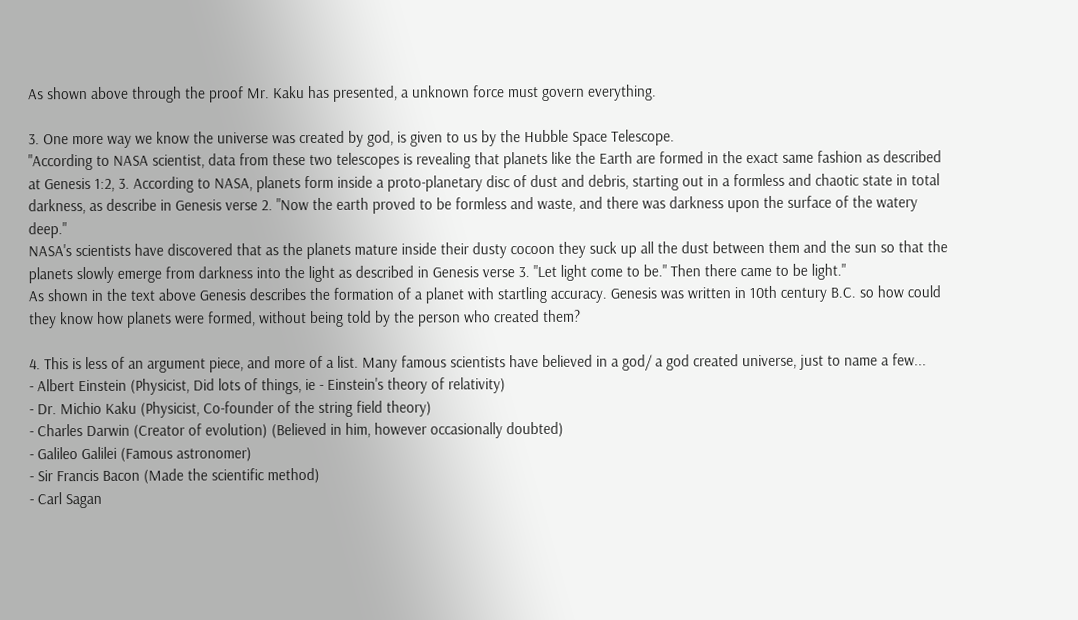As shown above through the proof Mr. Kaku has presented, a unknown force must govern everything.

3. One more way we know the universe was created by god, is given to us by the Hubble Space Telescope.
"According to NASA scientist, data from these two telescopes is revealing that planets like the Earth are formed in the exact same fashion as described at Genesis 1:2, 3. According to NASA, planets form inside a proto-planetary disc of dust and debris, starting out in a formless and chaotic state in total darkness, as describe in Genesis verse 2. "Now the earth proved to be formless and waste, and there was darkness upon the surface of the watery deep."
NASA's scientists have discovered that as the planets mature inside their dusty cocoon they suck up all the dust between them and the sun so that the planets slowly emerge from darkness into the light as described in Genesis verse 3. "Let light come to be." Then there came to be light."
As shown in the text above Genesis describes the formation of a planet with startling accuracy. Genesis was written in 10th century B.C. so how could they know how planets were formed, without being told by the person who created them?

4. This is less of an argument piece, and more of a list. Many famous scientists have believed in a god/ a god created universe, just to name a few...
- Albert Einstein (Physicist, Did lots of things, ie - Einstein's theory of relativity)
- Dr. Michio Kaku (Physicist, Co-founder of the string field theory)
- Charles Darwin (Creator of evolution) (Believed in him, however occasionally doubted)
- Galileo Galilei (Famous astronomer)
- Sir Francis Bacon (Made the scientific method)
- Carl Sagan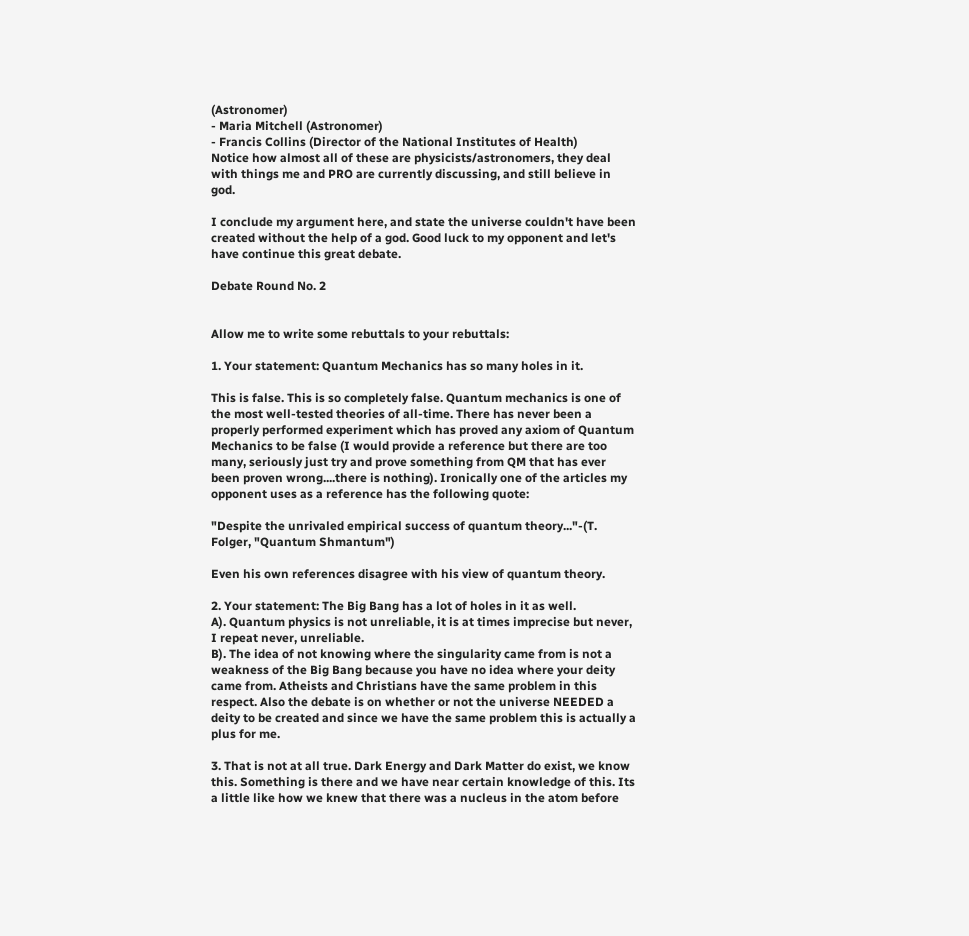(Astronomer)
- Maria Mitchell (Astronomer)
- Francis Collins (Director of the National Institutes of Health)
Notice how almost all of these are physicists/astronomers, they deal with things me and PRO are currently discussing, and still believe in god.

I conclude my argument here, and state the universe couldn't have been created without the help of a god. Good luck to my opponent and let's have continue this great debate.

Debate Round No. 2


Allow me to write some rebuttals to your rebuttals:

1. Your statement: Quantum Mechanics has so many holes in it.

This is false. This is so completely false. Quantum mechanics is one of the most well-tested theories of all-time. There has never been a properly performed experiment which has proved any axiom of Quantum Mechanics to be false (I would provide a reference but there are too many, seriously just try and prove something from QM that has ever been proven wrong....there is nothing). Ironically one of the articles my opponent uses as a reference has the following quote:

"Despite the unrivaled empirical success of quantum theory..."-(T. Folger, "Quantum Shmantum")

Even his own references disagree with his view of quantum theory.

2. Your statement: The Big Bang has a lot of holes in it as well.
A). Quantum physics is not unreliable, it is at times imprecise but never, I repeat never, unreliable.
B). The idea of not knowing where the singularity came from is not a weakness of the Big Bang because you have no idea where your deity came from. Atheists and Christians have the same problem in this respect. Also the debate is on whether or not the universe NEEDED a deity to be created and since we have the same problem this is actually a plus for me.

3. That is not at all true. Dark Energy and Dark Matter do exist, we know this. Something is there and we have near certain knowledge of this. Its a little like how we knew that there was a nucleus in the atom before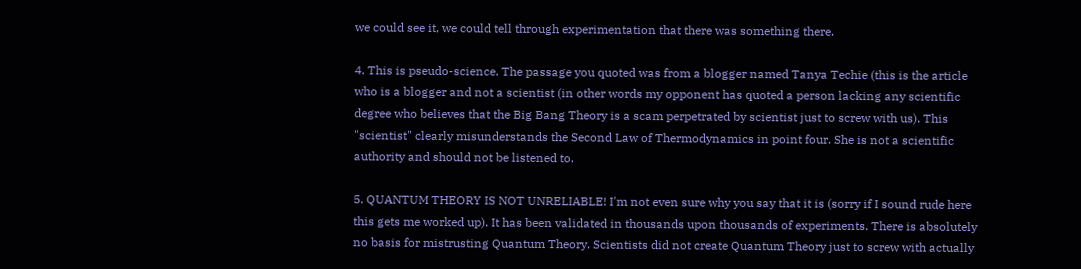we could see it, we could tell through experimentation that there was something there.

4. This is pseudo-science. The passage you quoted was from a blogger named Tanya Techie (this is the article who is a blogger and not a scientist (in other words my opponent has quoted a person lacking any scientific degree who believes that the Big Bang Theory is a scam perpetrated by scientist just to screw with us). This "scientist" clearly misunderstands the Second Law of Thermodynamics in point four. She is not a scientific authority and should not be listened to.

5. QUANTUM THEORY IS NOT UNRELIABLE! I'm not even sure why you say that it is (sorry if I sound rude here this gets me worked up). It has been validated in thousands upon thousands of experiments. There is absolutely no basis for mistrusting Quantum Theory. Scientists did not create Quantum Theory just to screw with actually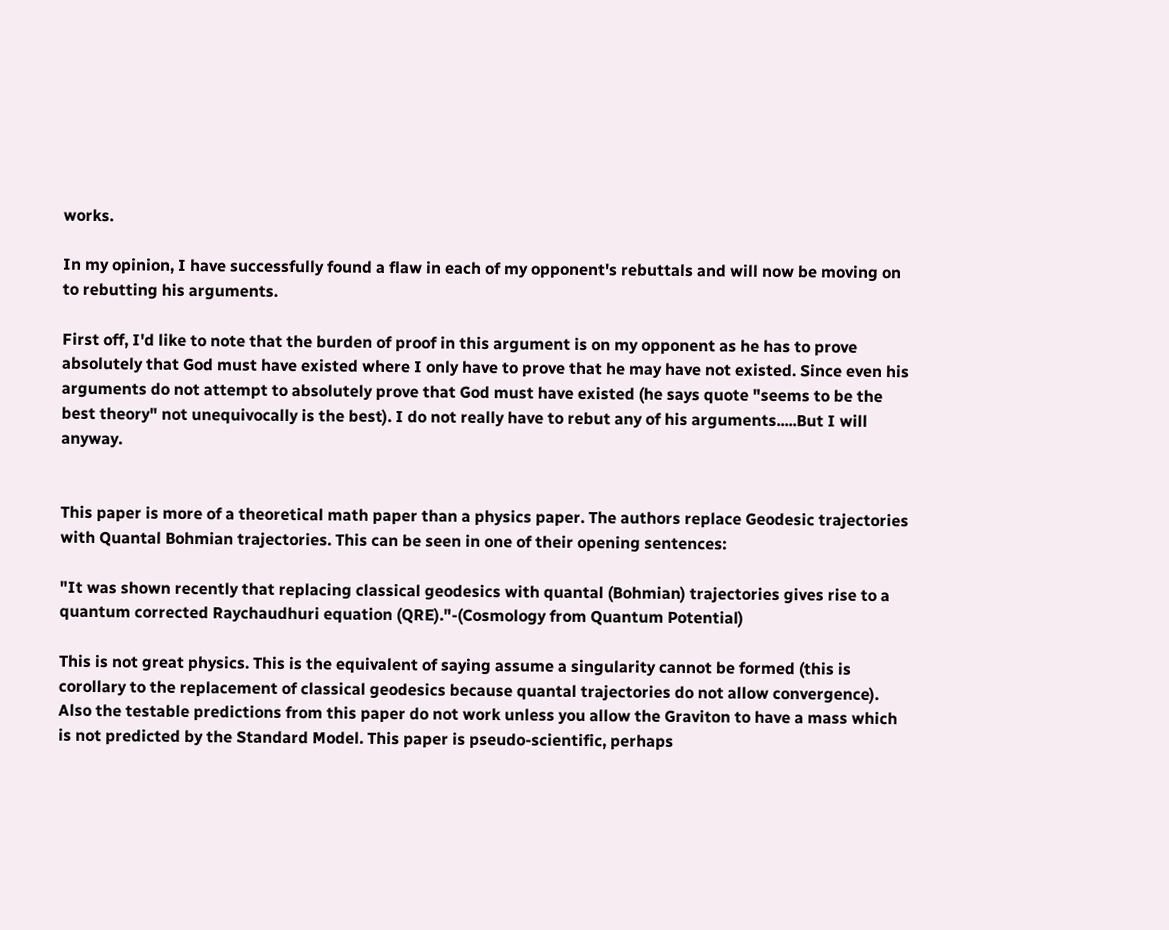works.

In my opinion, I have successfully found a flaw in each of my opponent's rebuttals and will now be moving on to rebutting his arguments.

First off, I'd like to note that the burden of proof in this argument is on my opponent as he has to prove absolutely that God must have existed where I only have to prove that he may have not existed. Since even his arguments do not attempt to absolutely prove that God must have existed (he says quote "seems to be the best theory" not unequivocally is the best). I do not really have to rebut any of his arguments.....But I will anyway.


This paper is more of a theoretical math paper than a physics paper. The authors replace Geodesic trajectories with Quantal Bohmian trajectories. This can be seen in one of their opening sentences:

"It was shown recently that replacing classical geodesics with quantal (Bohmian) trajectories gives rise to a quantum corrected Raychaudhuri equation (QRE)."-(Cosmology from Quantum Potential)

This is not great physics. This is the equivalent of saying assume a singularity cannot be formed (this is corollary to the replacement of classical geodesics because quantal trajectories do not allow convergence). Also the testable predictions from this paper do not work unless you allow the Graviton to have a mass which is not predicted by the Standard Model. This paper is pseudo-scientific, perhaps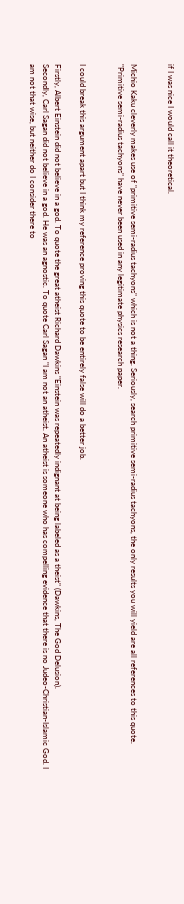if I was nice I would call it theoretical.


Michio Kaku cleverly makes use of "primitive semi-radius tachyons" which is not a thing. Seriously, search primitive semi-radius tachyons, the only results you will yield are all references to this quote. "Primitive semi-radius tachyons" have never been used in any legitimate physics research paper.


I could break this argument apart but I think my reference proving this quote to be entirely false will do a better job.

Firstly, Albert Einstein did not believe in a god. To quote the great atheist Richard Dawkins "Einstein was repeatedly indignant at being labeled as a theist" (Dawkins, The God Delusion).
Secondly, Carl Sagan did not believe in a god. He was an agnostic. To quote Carl Sagan "I am not an atheist. An atheist is someone who has compelling evidence that there is no Judeo-Christian-Islamic God. I am not that wise, but neither do I consider there to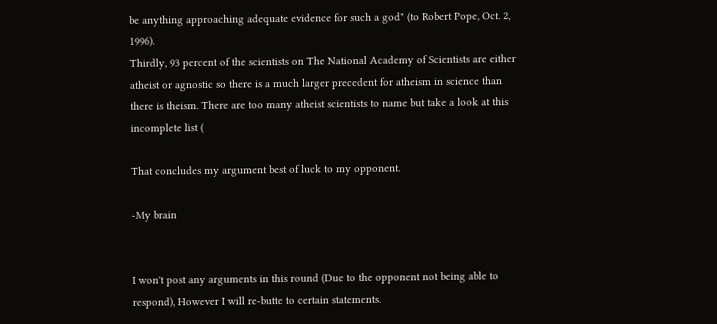be anything approaching adequate evidence for such a god" (to Robert Pope, Oct. 2, 1996).
Thirdly, 93 percent of the scientists on The National Academy of Scientists are either atheist or agnostic so there is a much larger precedent for atheism in science than there is theism. There are too many atheist scientists to name but take a look at this incomplete list (

That concludes my argument best of luck to my opponent.

-My brain


I won't post any arguments in this round (Due to the opponent not being able to respond), However I will re-butte to certain statements.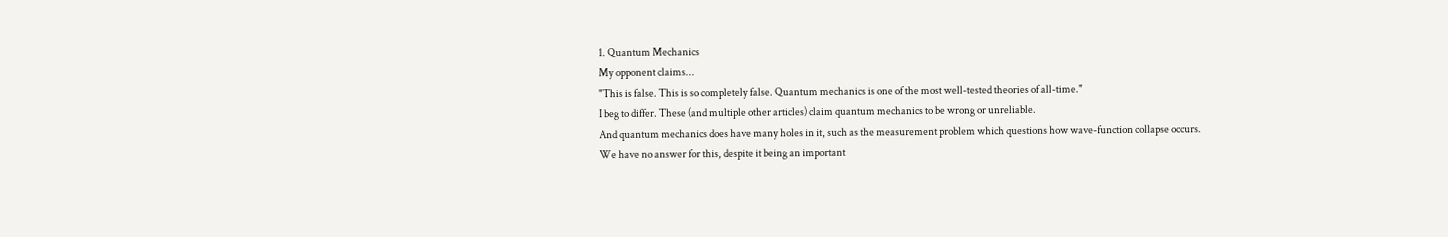1. Quantum Mechanics
My opponent claims...
"This is false. This is so completely false. Quantum mechanics is one of the most well-tested theories of all-time."
I beg to differ. These (and multiple other articles) claim quantum mechanics to be wrong or unreliable.
And quantum mechanics does have many holes in it, such as the measurement problem which questions how wave-function collapse occurs. We have no answer for this, despite it being an important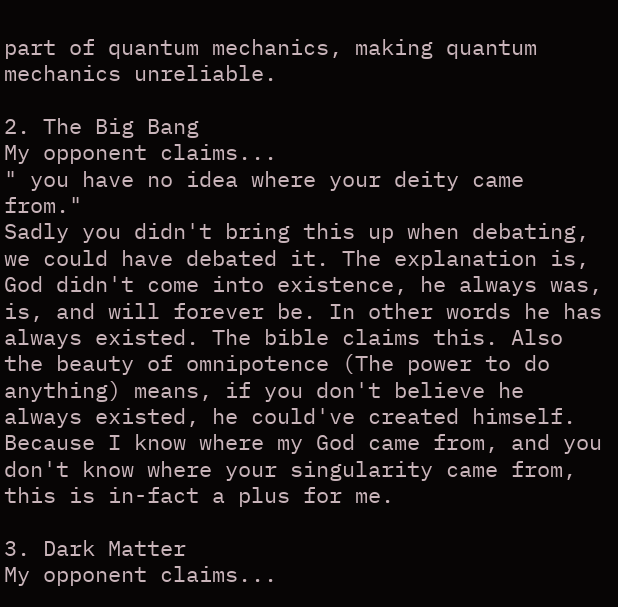part of quantum mechanics, making quantum mechanics unreliable.

2. The Big Bang
My opponent claims...
" you have no idea where your deity came from."
Sadly you didn't bring this up when debating, we could have debated it. The explanation is, God didn't come into existence, he always was, is, and will forever be. In other words he has always existed. The bible claims this. Also the beauty of omnipotence (The power to do anything) means, if you don't believe he always existed, he could've created himself. Because I know where my God came from, and you don't know where your singularity came from, this is in-fact a plus for me.

3. Dark Matter
My opponent claims...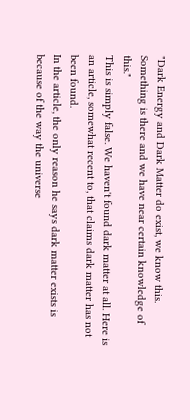"Dark Energy and Dark Matter do exist, we know this. Something is there and we have near certain knowledge of this."
This is simply false. We haven't found dark matter at all. Here is an article, somewhat recent to, that claims dark matter has not been found.
In the article, the only reason he says dark matter exists is because of the way the universe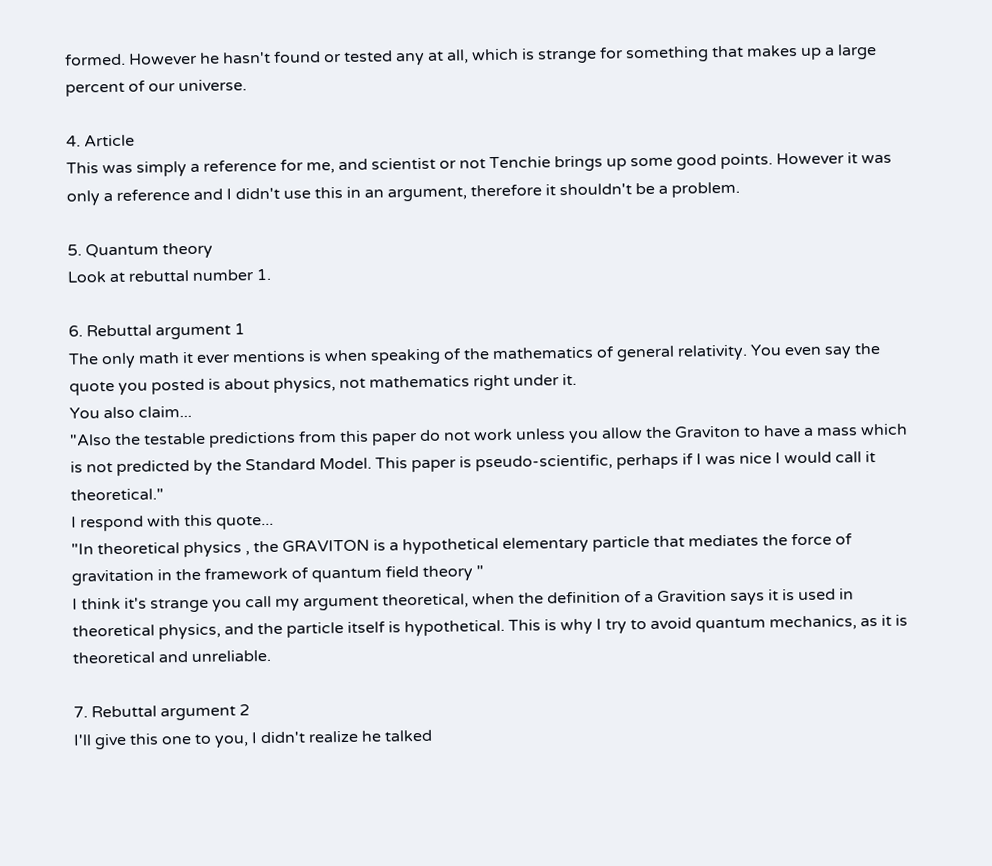formed. However he hasn't found or tested any at all, which is strange for something that makes up a large percent of our universe.

4. Article
This was simply a reference for me, and scientist or not Tenchie brings up some good points. However it was only a reference and I didn't use this in an argument, therefore it shouldn't be a problem.

5. Quantum theory
Look at rebuttal number 1.

6. Rebuttal argument 1
The only math it ever mentions is when speaking of the mathematics of general relativity. You even say the quote you posted is about physics, not mathematics right under it.
You also claim...
"Also the testable predictions from this paper do not work unless you allow the Graviton to have a mass which is not predicted by the Standard Model. This paper is pseudo-scientific, perhaps if I was nice I would call it theoretical."
I respond with this quote...
"In theoretical physics , the GRAVITON is a hypothetical elementary particle that mediates the force of gravitation in the framework of quantum field theory "
I think it's strange you call my argument theoretical, when the definition of a Gravition says it is used in theoretical physics, and the particle itself is hypothetical. This is why I try to avoid quantum mechanics, as it is theoretical and unreliable.

7. Rebuttal argument 2
I'll give this one to you, I didn't realize he talked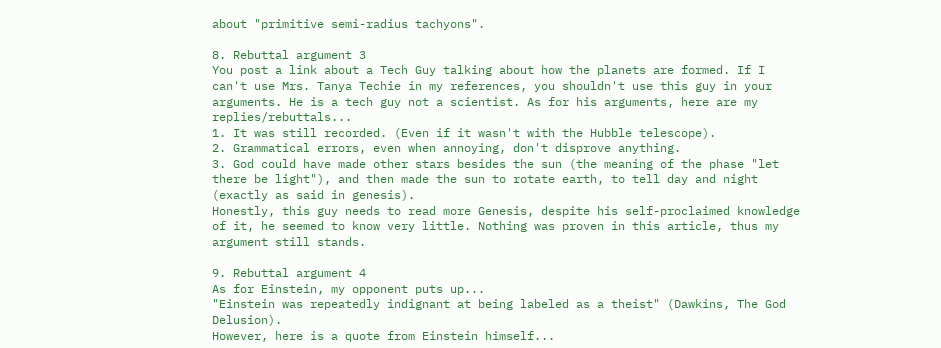about "primitive semi-radius tachyons".

8. Rebuttal argument 3
You post a link about a Tech Guy talking about how the planets are formed. If I can't use Mrs. Tanya Techie in my references, you shouldn't use this guy in your arguments. He is a tech guy not a scientist. As for his arguments, here are my replies/rebuttals...
1. It was still recorded. (Even if it wasn't with the Hubble telescope).
2. Grammatical errors, even when annoying, don't disprove anything.
3. God could have made other stars besides the sun (the meaning of the phase "let there be light"), and then made the sun to rotate earth, to tell day and night (exactly as said in genesis).
Honestly, this guy needs to read more Genesis, despite his self-proclaimed knowledge of it, he seemed to know very little. Nothing was proven in this article, thus my argument still stands.

9. Rebuttal argument 4
As for Einstein, my opponent puts up...
"Einstein was repeatedly indignant at being labeled as a theist" (Dawkins, The God Delusion).
However, here is a quote from Einstein himself...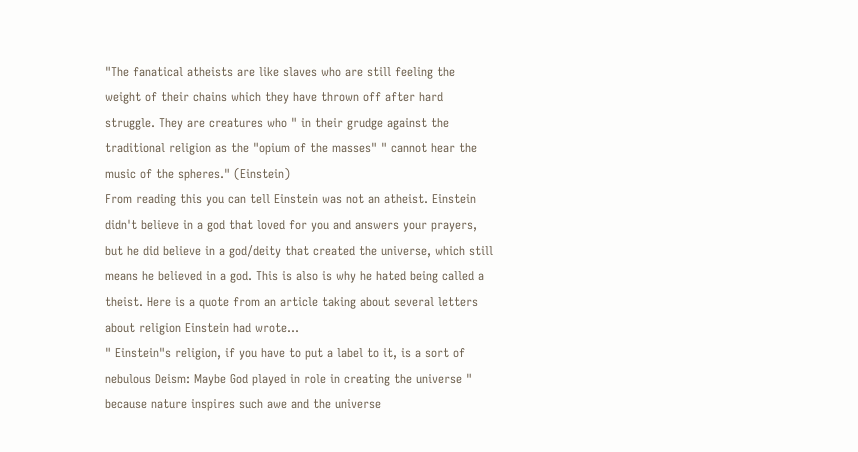"The fanatical atheists are like slaves who are still feeling the weight of their chains which they have thrown off after hard struggle. They are creatures who " in their grudge against the traditional religion as the "opium of the masses" " cannot hear the music of the spheres." (Einstein)
From reading this you can tell Einstein was not an atheist. Einstein didn't believe in a god that loved for you and answers your prayers, but he did believe in a god/deity that created the universe, which still means he believed in a god. This is also is why he hated being called a theist. Here is a quote from an article taking about several letters about religion Einstein had wrote...
" Einstein"s religion, if you have to put a label to it, is a sort of nebulous Deism: Maybe God played in role in creating the universe " because nature inspires such awe and the universe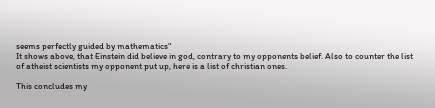seems perfectly guided by mathematics"
It shows above, that Einstein did believe in god, contrary to my opponents belief. Also to counter the list of atheist scientists my opponent put up, here is a list of christian ones.

This concludes my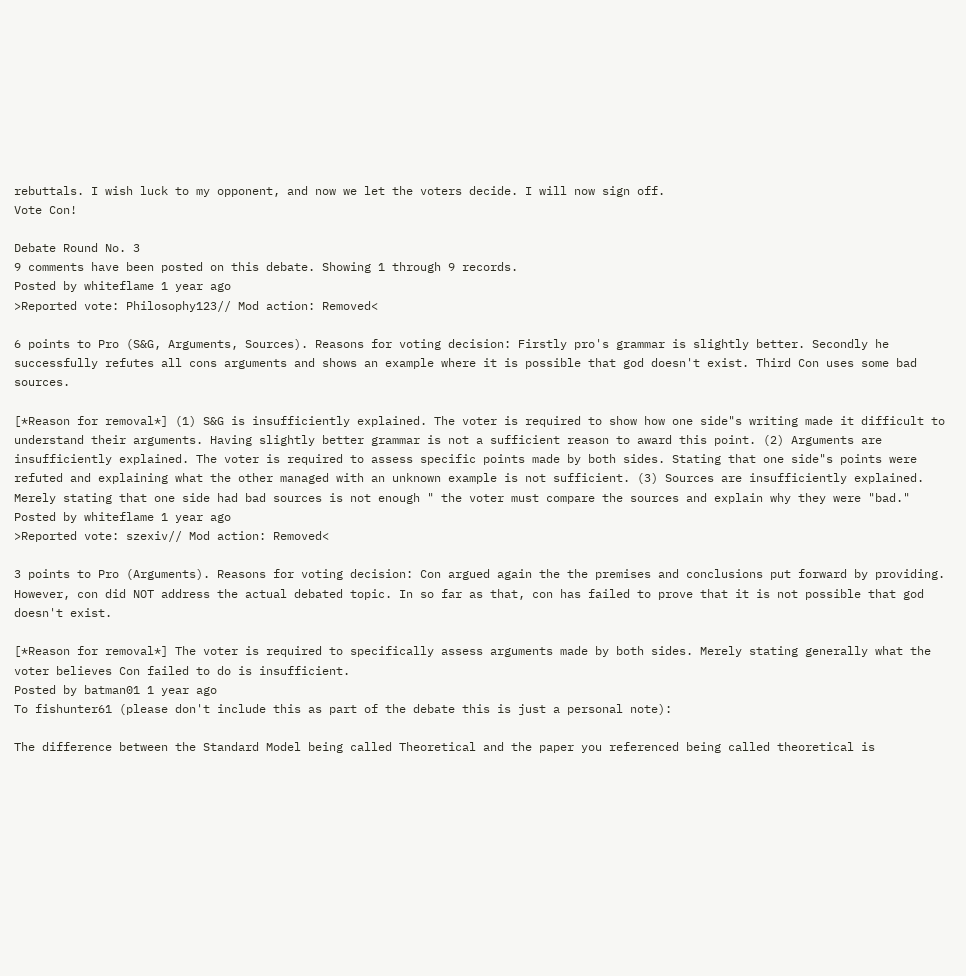rebuttals. I wish luck to my opponent, and now we let the voters decide. I will now sign off.
Vote Con!

Debate Round No. 3
9 comments have been posted on this debate. Showing 1 through 9 records.
Posted by whiteflame 1 year ago
>Reported vote: Philosophy123// Mod action: Removed<

6 points to Pro (S&G, Arguments, Sources). Reasons for voting decision: Firstly pro's grammar is slightly better. Secondly he successfully refutes all cons arguments and shows an example where it is possible that god doesn't exist. Third Con uses some bad sources.

[*Reason for removal*] (1) S&G is insufficiently explained. The voter is required to show how one side"s writing made it difficult to understand their arguments. Having slightly better grammar is not a sufficient reason to award this point. (2) Arguments are insufficiently explained. The voter is required to assess specific points made by both sides. Stating that one side"s points were refuted and explaining what the other managed with an unknown example is not sufficient. (3) Sources are insufficiently explained. Merely stating that one side had bad sources is not enough " the voter must compare the sources and explain why they were "bad."
Posted by whiteflame 1 year ago
>Reported vote: szexiv// Mod action: Removed<

3 points to Pro (Arguments). Reasons for voting decision: Con argued again the the premises and conclusions put forward by providing. However, con did NOT address the actual debated topic. In so far as that, con has failed to prove that it is not possible that god doesn't exist.

[*Reason for removal*] The voter is required to specifically assess arguments made by both sides. Merely stating generally what the voter believes Con failed to do is insufficient.
Posted by batman01 1 year ago
To fishunter61 (please don't include this as part of the debate this is just a personal note):

The difference between the Standard Model being called Theoretical and the paper you referenced being called theoretical is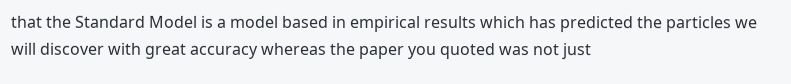that the Standard Model is a model based in empirical results which has predicted the particles we will discover with great accuracy whereas the paper you quoted was not just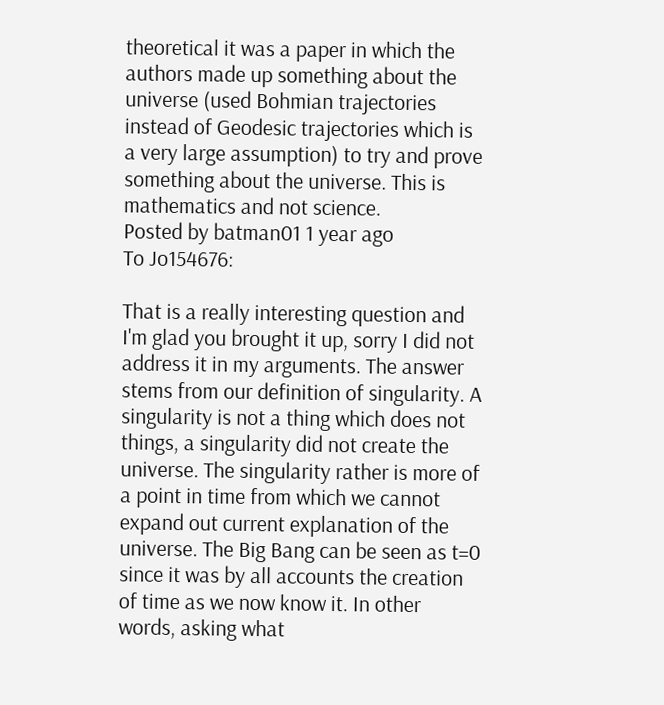theoretical it was a paper in which the authors made up something about the universe (used Bohmian trajectories instead of Geodesic trajectories which is a very large assumption) to try and prove something about the universe. This is mathematics and not science.
Posted by batman01 1 year ago
To Jo154676:

That is a really interesting question and I'm glad you brought it up, sorry I did not address it in my arguments. The answer stems from our definition of singularity. A singularity is not a thing which does not things, a singularity did not create the universe. The singularity rather is more of a point in time from which we cannot expand out current explanation of the universe. The Big Bang can be seen as t=0 since it was by all accounts the creation of time as we now know it. In other words, asking what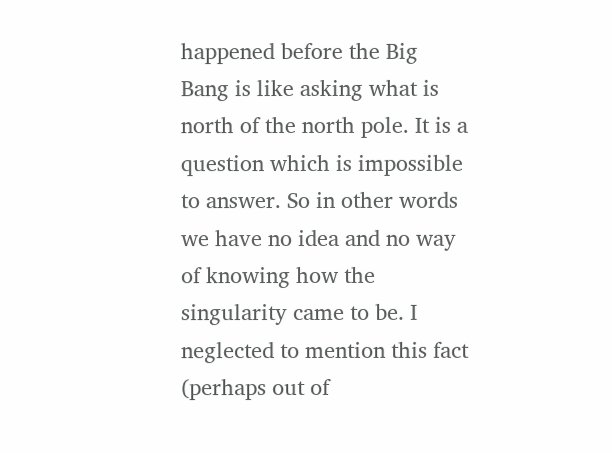happened before the Big Bang is like asking what is north of the north pole. It is a question which is impossible to answer. So in other words we have no idea and no way of knowing how the singularity came to be. I neglected to mention this fact (perhaps out of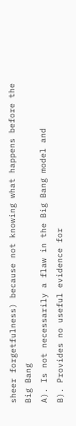sheer forgetfulness) because not knowing what happens before the Big Bang
A). Is not necessarily a flaw in the Big Bang model and
B). Provides no useful evidence for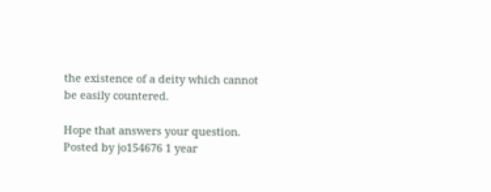the existence of a deity which cannot be easily countered.

Hope that answers your question.
Posted by jo154676 1 year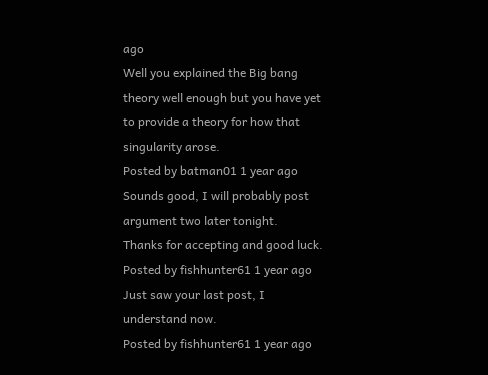ago
Well you explained the Big bang theory well enough but you have yet to provide a theory for how that singularity arose.
Posted by batman01 1 year ago
Sounds good, I will probably post argument two later tonight.
Thanks for accepting and good luck.
Posted by fishhunter61 1 year ago
Just saw your last post, I understand now.
Posted by fishhunter61 1 year ago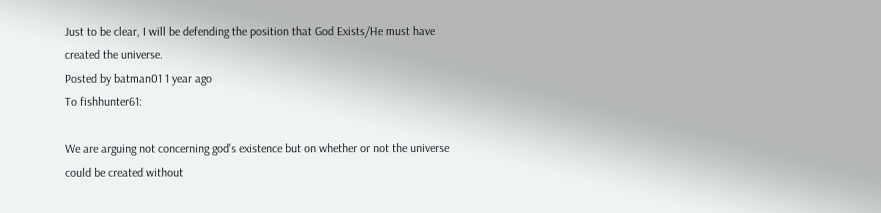Just to be clear, I will be defending the position that God Exists/He must have created the universe.
Posted by batman01 1 year ago
To fishhunter61:

We are arguing not concerning god's existence but on whether or not the universe could be created without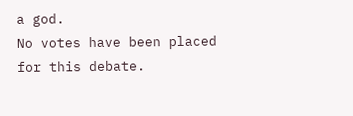a god.
No votes have been placed for this debate.